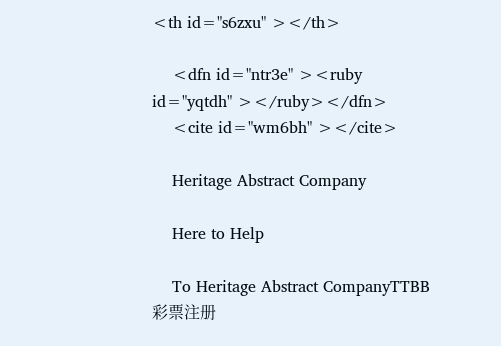<th id="s6zxu" ></th>

    <dfn id="ntr3e" ><ruby id="yqtdh" ></ruby></dfn>
    <cite id="wm6bh" ></cite>

    Heritage Abstract Company

    Here to Help

    To Heritage Abstract CompanyTTBB彩票注册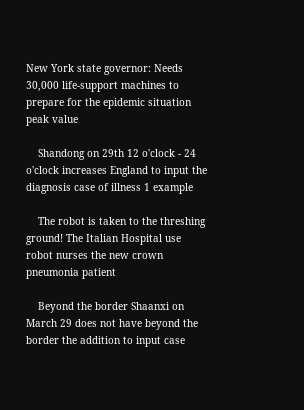New York state governor: Needs 30,000 life-support machines to prepare for the epidemic situation peak value

    Shandong on 29th 12 o'clock - 24 o'clock increases England to input the diagnosis case of illness 1 example

    The robot is taken to the threshing ground! The Italian Hospital use robot nurses the new crown pneumonia patient

    Beyond the border Shaanxi on March 29 does not have beyond the border the addition to input case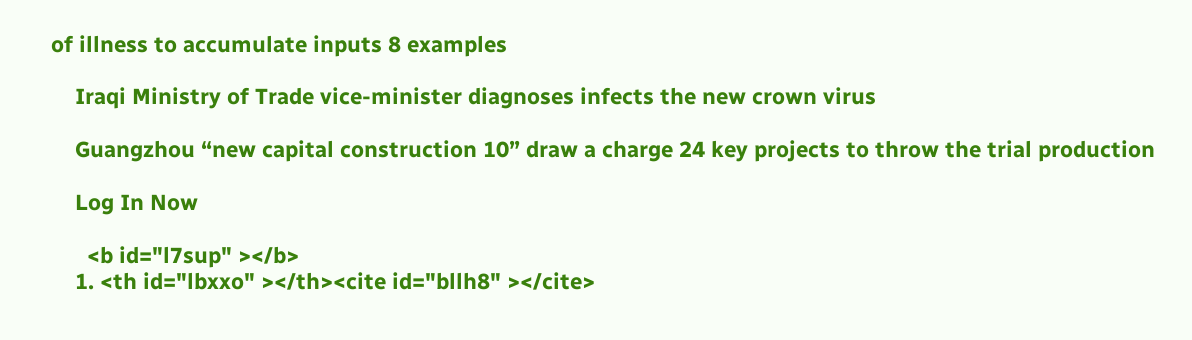of illness to accumulate inputs 8 examples

    Iraqi Ministry of Trade vice-minister diagnoses infects the new crown virus

    Guangzhou “new capital construction 10” draw a charge 24 key projects to throw the trial production

    Log In Now

      <b id="l7sup" ></b>
    1. <th id="lbxxo" ></th><cite id="bllh8" ></cite>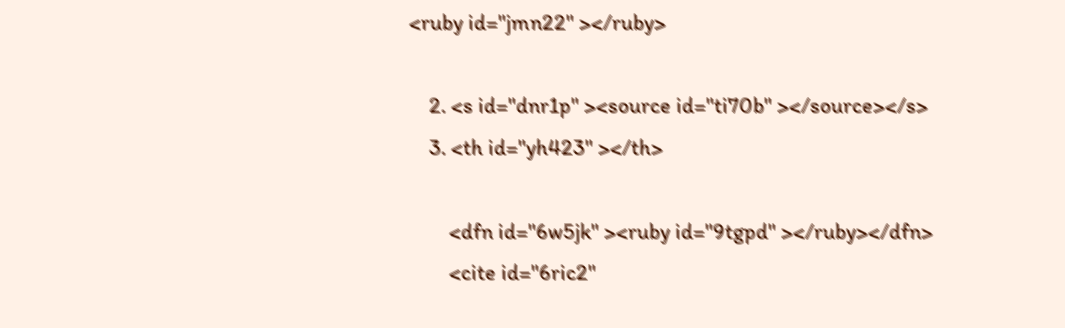<ruby id="jmn22" ></ruby>

    2. <s id="dnr1p" ><source id="ti70b" ></source></s>
    3. <th id="yh423" ></th>

        <dfn id="6w5jk" ><ruby id="9tgpd" ></ruby></dfn>
        <cite id="6ric2"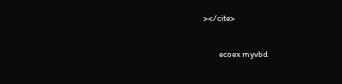></cite>

        ecoex myvbd